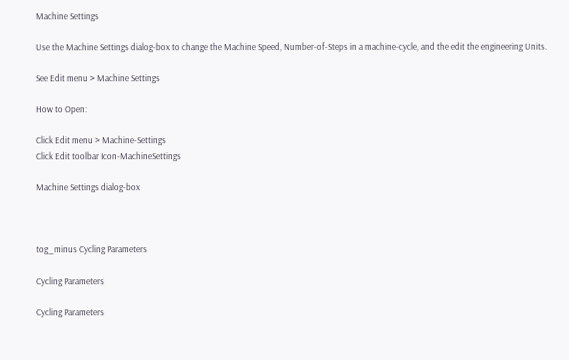Machine Settings

Use the Machine Settings dialog-box to change the Machine Speed, Number-of-Steps in a machine-cycle, and the edit the engineering Units.

See Edit menu > Machine Settings

How to Open:

Click Edit menu > Machine-Settings
Click Edit toolbar Icon-MachineSettings

Machine Settings dialog-box



tog_minus Cycling Parameters

Cycling Parameters

Cycling Parameters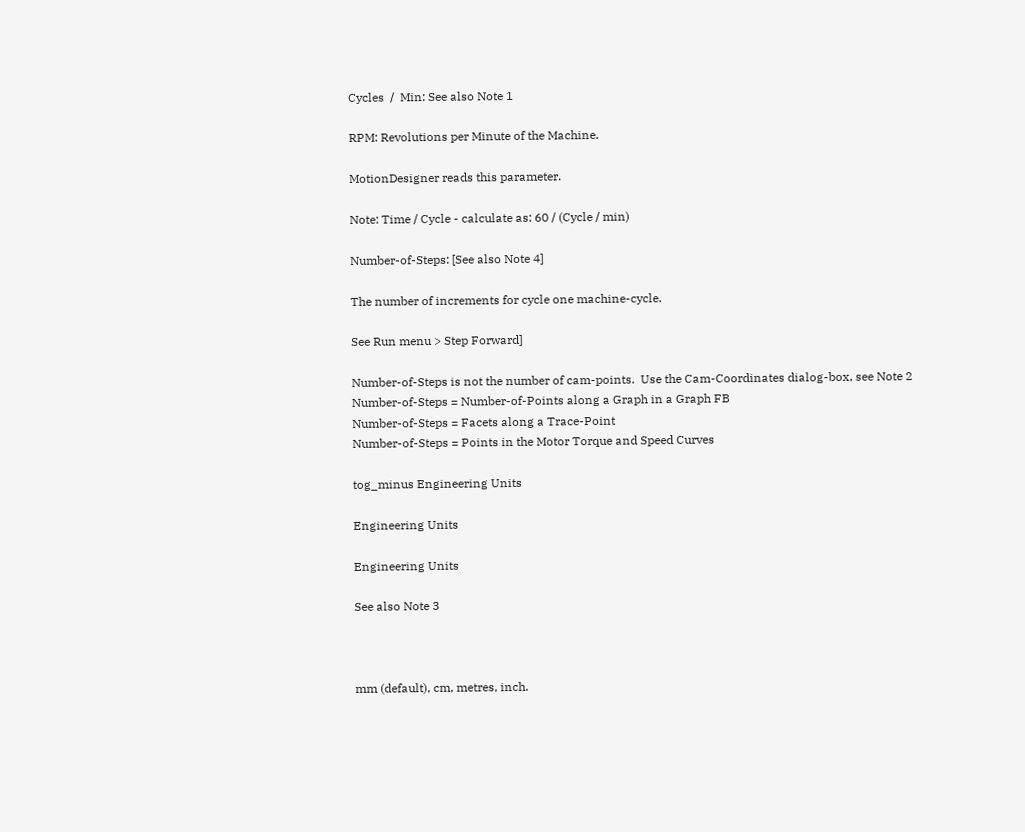Cycles  ∕  Min: See also Note 1

RPM: Revolutions per Minute of the Machine.

MotionDesigner reads this parameter.

Note: Time ∕ Cycle - calculate as: 60 ∕ (Cycle ∕ min)

Number-of-Steps: [See also Note 4]

The number of increments for cycle one machine-cycle.

See Run menu > Step Forward]

Number-of-Steps is not the number of cam-points.  Use the Cam-Coordinates dialog-box, see Note 2
Number-of-Steps = Number-of-Points along a Graph in a Graph FB
Number-of-Steps = Facets along a Trace-Point
Number-of-Steps = Points in the Motor Torque and Speed Curves

tog_minus Engineering Units

Engineering Units

Engineering Units

See also Note 3



mm (default), cm, metres, inch.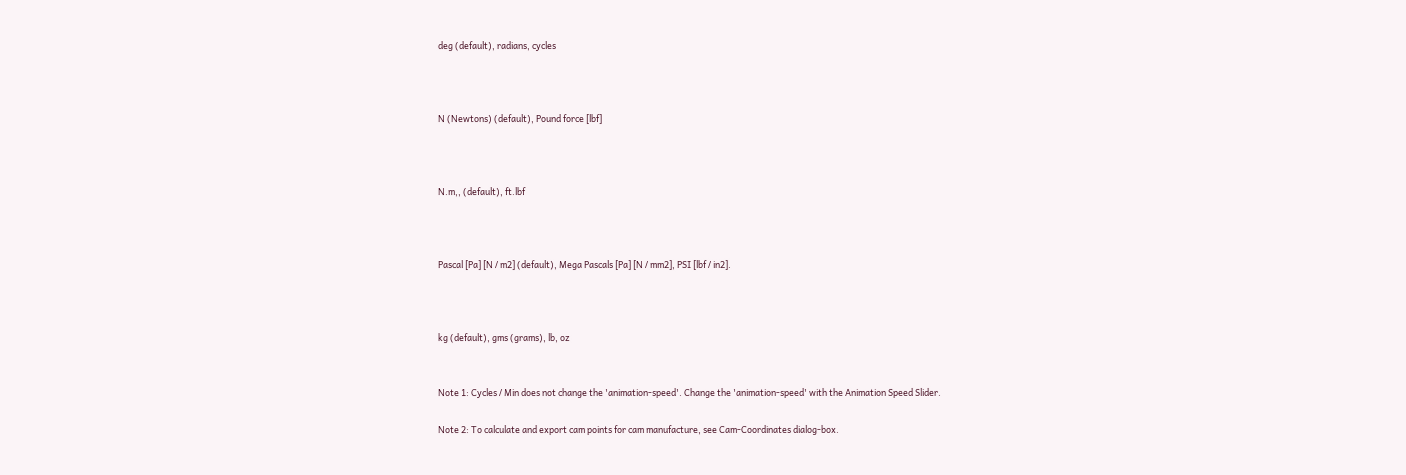deg (default), radians, cycles



N (Newtons) (default), Pound force [lbf]



N.m,, (default), ft.lbf



Pascal [Pa] [N ∕ m2] (default), Mega Pascals [Pa] [N ∕ mm2], PSI [lbf ∕ in2].



kg (default), gms (grams), lb, oz


Note 1: Cycles ∕ Min does not change the 'animation-speed'. Change the 'animation-speed' with the Animation Speed Slider.

Note 2: To calculate and export cam points for cam manufacture, see Cam-Coordinates dialog-box.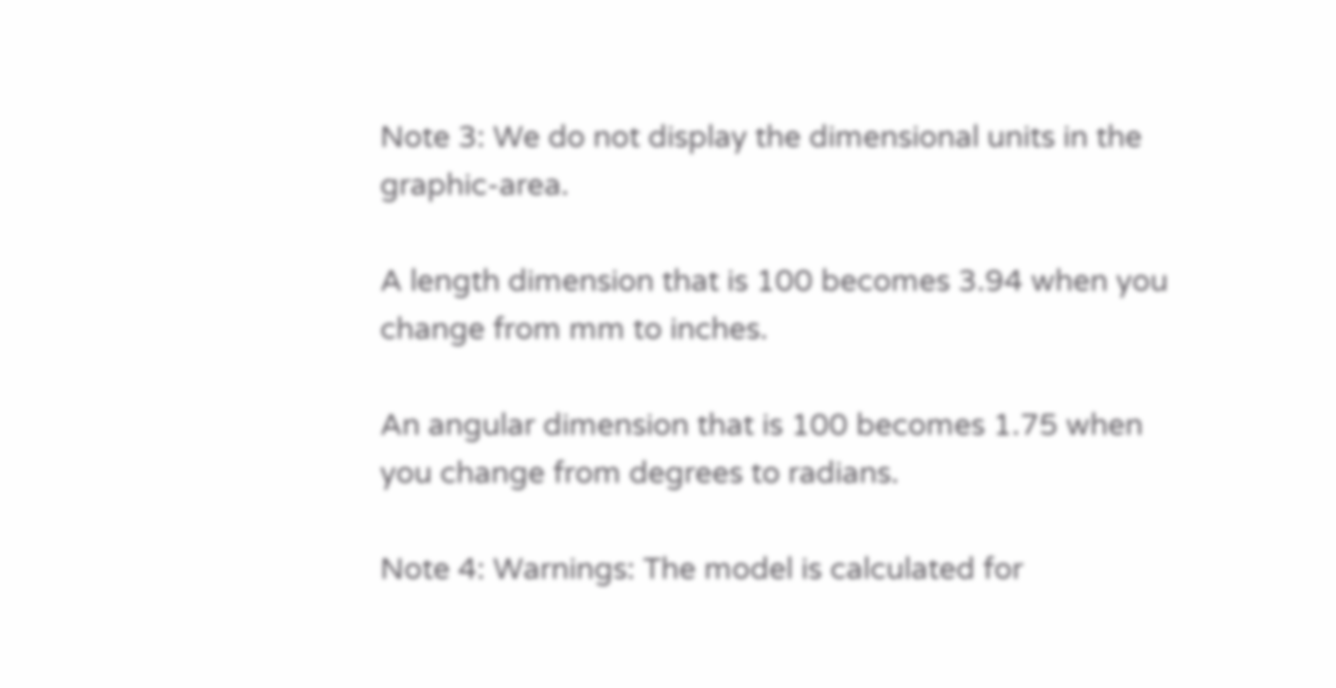Note 3: We do not display the dimensional units in the graphic-area.

A length dimension that is 100 becomes 3.94 when you change from mm to inches.

An angular dimension that is 100 becomes 1.75 when you change from degrees to radians.

Note 4: Warnings: The model is calculated for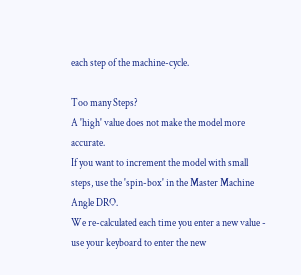each step of the machine-cycle.

Too many Steps?
A 'high' value does not make the model more accurate.
If you want to increment the model with small steps, use the 'spin-box' in the Master Machine Angle DRO.
We re-calculated each time you enter a new value - use your keyboard to enter the new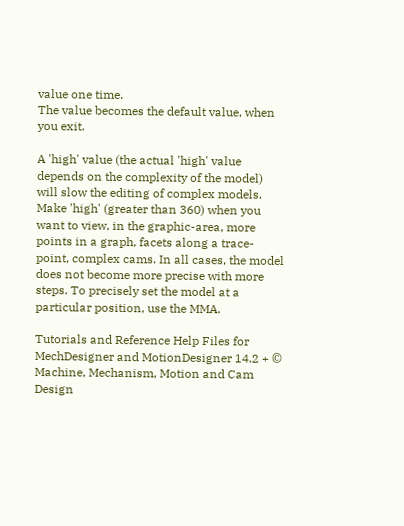value one time.
The value becomes the default value, when you exit.

A 'high' value (the actual 'high' value depends on the complexity of the model) will slow the editing of complex models. Make 'high' (greater than 360) when you want to view, in the graphic-area, more points in a graph, facets along a trace-point, complex cams. In all cases, the model does not become more precise with more steps. To precisely set the model at a particular position, use the MMA.

Tutorials and Reference Help Files for MechDesigner and MotionDesigner 14.2 + © Machine, Mechanism, Motion and Cam Design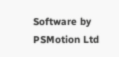Software by PSMotion Ltd